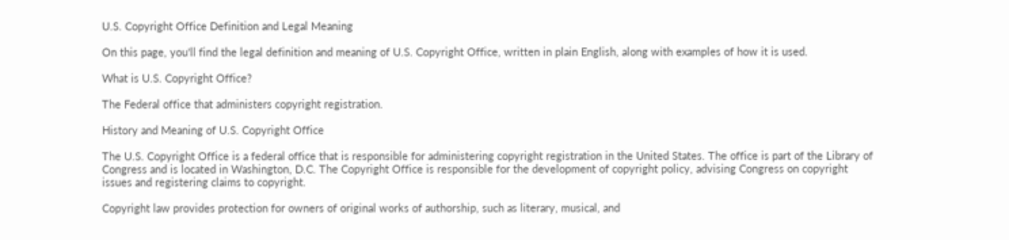U.S. Copyright Office Definition and Legal Meaning

On this page, you'll find the legal definition and meaning of U.S. Copyright Office, written in plain English, along with examples of how it is used.

What is U.S. Copyright Office?

The Federal office that administers copyright registration.

History and Meaning of U.S. Copyright Office

The U.S. Copyright Office is a federal office that is responsible for administering copyright registration in the United States. The office is part of the Library of Congress and is located in Washington, D.C. The Copyright Office is responsible for the development of copyright policy, advising Congress on copyright issues and registering claims to copyright.

Copyright law provides protection for owners of original works of authorship, such as literary, musical, and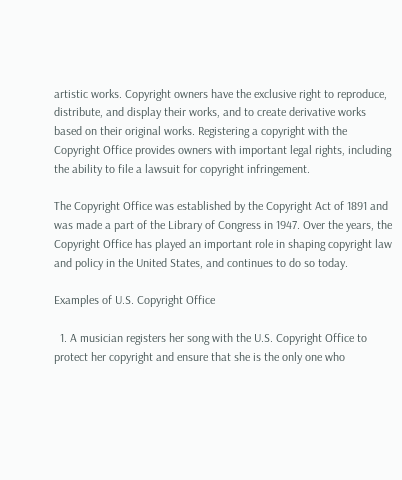artistic works. Copyright owners have the exclusive right to reproduce, distribute, and display their works, and to create derivative works based on their original works. Registering a copyright with the Copyright Office provides owners with important legal rights, including the ability to file a lawsuit for copyright infringement.

The Copyright Office was established by the Copyright Act of 1891 and was made a part of the Library of Congress in 1947. Over the years, the Copyright Office has played an important role in shaping copyright law and policy in the United States, and continues to do so today.

Examples of U.S. Copyright Office

  1. A musician registers her song with the U.S. Copyright Office to protect her copyright and ensure that she is the only one who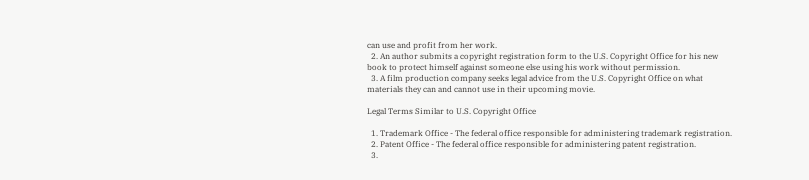can use and profit from her work.
  2. An author submits a copyright registration form to the U.S. Copyright Office for his new book to protect himself against someone else using his work without permission.
  3. A film production company seeks legal advice from the U.S. Copyright Office on what materials they can and cannot use in their upcoming movie.

Legal Terms Similar to U.S. Copyright Office

  1. Trademark Office - The federal office responsible for administering trademark registration.
  2. Patent Office - The federal office responsible for administering patent registration.
  3.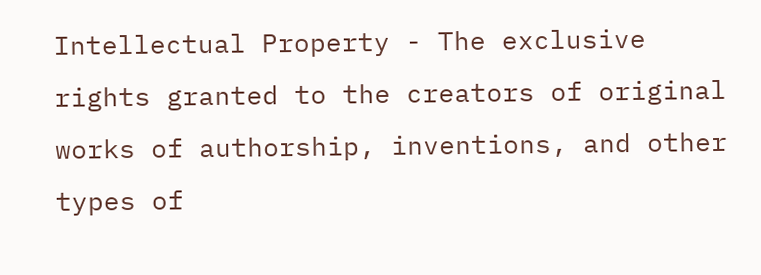Intellectual Property - The exclusive rights granted to the creators of original works of authorship, inventions, and other types of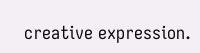creative expression.